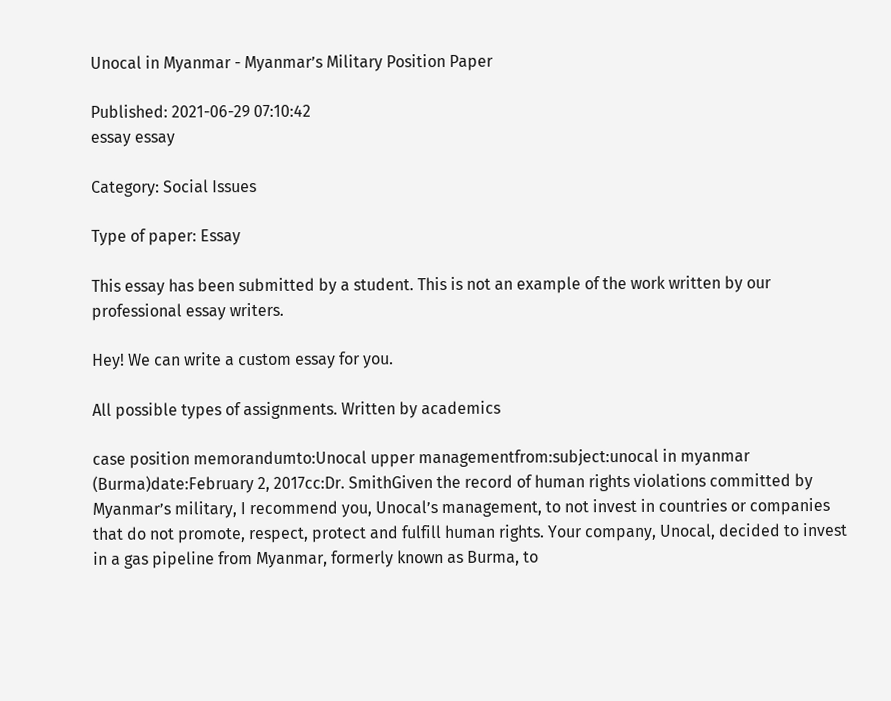Unocal in Myanmar - Myanmar’s Military Position Paper

Published: 2021-06-29 07:10:42
essay essay

Category: Social Issues

Type of paper: Essay

This essay has been submitted by a student. This is not an example of the work written by our professional essay writers.

Hey! We can write a custom essay for you.

All possible types of assignments. Written by academics

case position memorandumto:Unocal upper managementfrom:subject:unocal in myanmar (Burma)date:February 2, 2017cc:Dr. SmithGiven the record of human rights violations committed by Myanmar’s military, I recommend you, Unocal’s management, to not invest in countries or companies that do not promote, respect, protect and fulfill human rights. Your company, Unocal, decided to invest in a gas pipeline from Myanmar, formerly known as Burma, to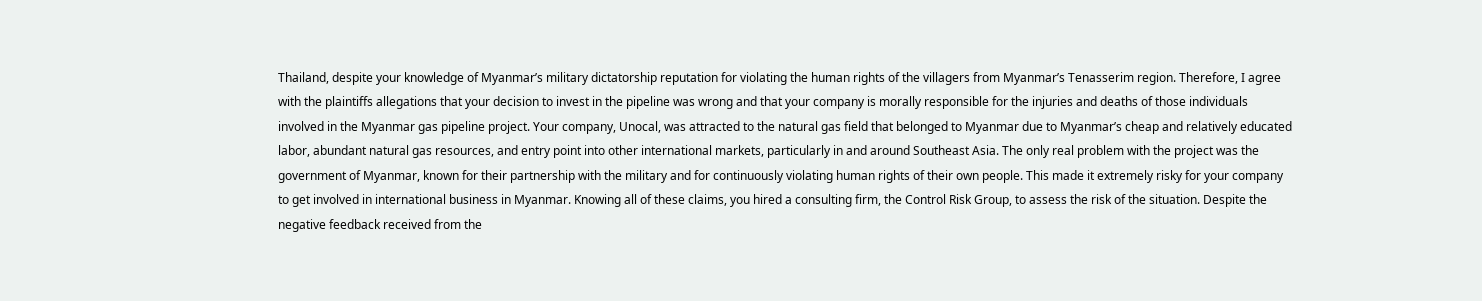Thailand, despite your knowledge of Myanmar’s military dictatorship reputation for violating the human rights of the villagers from Myanmar’s Tenasserim region. Therefore, I agree with the plaintiffs allegations that your decision to invest in the pipeline was wrong and that your company is morally responsible for the injuries and deaths of those individuals involved in the Myanmar gas pipeline project. Your company, Unocal, was attracted to the natural gas field that belonged to Myanmar due to Myanmar’s cheap and relatively educated labor, abundant natural gas resources, and entry point into other international markets, particularly in and around Southeast Asia. The only real problem with the project was the government of Myanmar, known for their partnership with the military and for continuously violating human rights of their own people. This made it extremely risky for your company to get involved in international business in Myanmar. Knowing all of these claims, you hired a consulting firm, the Control Risk Group, to assess the risk of the situation. Despite the negative feedback received from the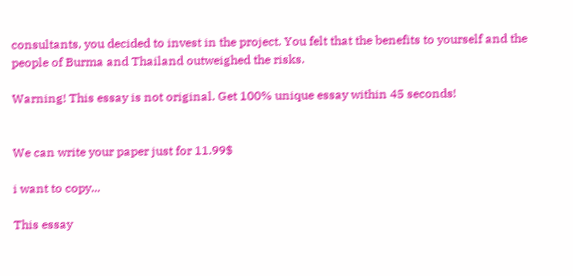consultants, you decided to invest in the project. You felt that the benefits to yourself and the people of Burma and Thailand outweighed the risks.

Warning! This essay is not original. Get 100% unique essay within 45 seconds!


We can write your paper just for 11.99$

i want to copy...

This essay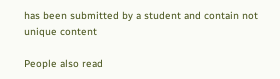has been submitted by a student and contain not unique content

People also read